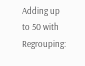Adding up to 50 with Regrouping: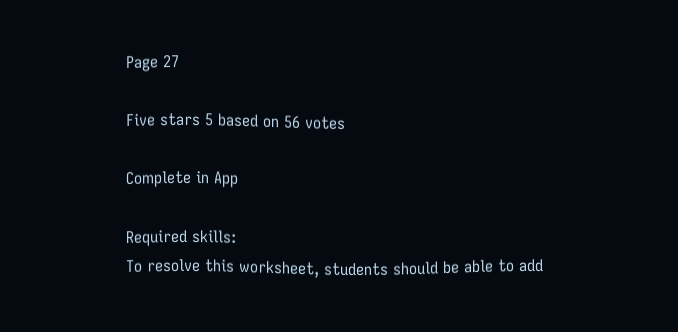Page 27

Five stars 5 based on 56 votes

Complete in App

Required skills:
To resolve this worksheet, students should be able to add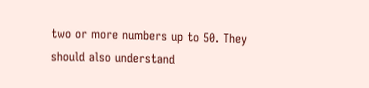two or more numbers up to 50. They should also understand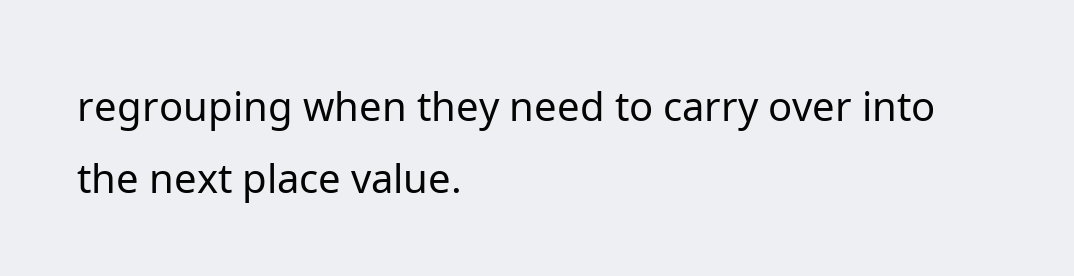regrouping when they need to carry over into the next place value.